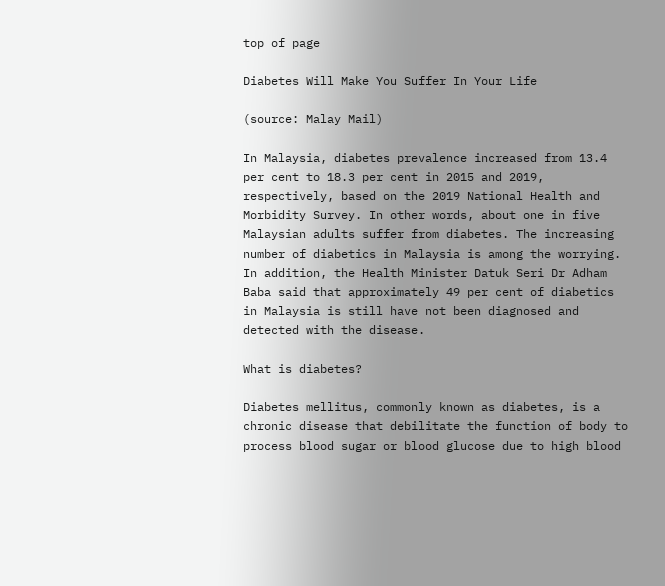top of page

Diabetes Will Make You Suffer In Your Life

(source: Malay Mail)

In Malaysia, diabetes prevalence increased from 13.4 per cent to 18.3 per cent in 2015 and 2019, respectively, based on the 2019 National Health and Morbidity Survey. In other words, about one in five Malaysian adults suffer from diabetes. The increasing number of diabetics in Malaysia is among the worrying. In addition, the Health Minister Datuk Seri Dr Adham Baba said that approximately 49 per cent of diabetics in Malaysia is still have not been diagnosed and detected with the disease.

What is diabetes?

Diabetes mellitus, commonly known as diabetes, is a chronic disease that debilitate the function of body to process blood sugar or blood glucose due to high blood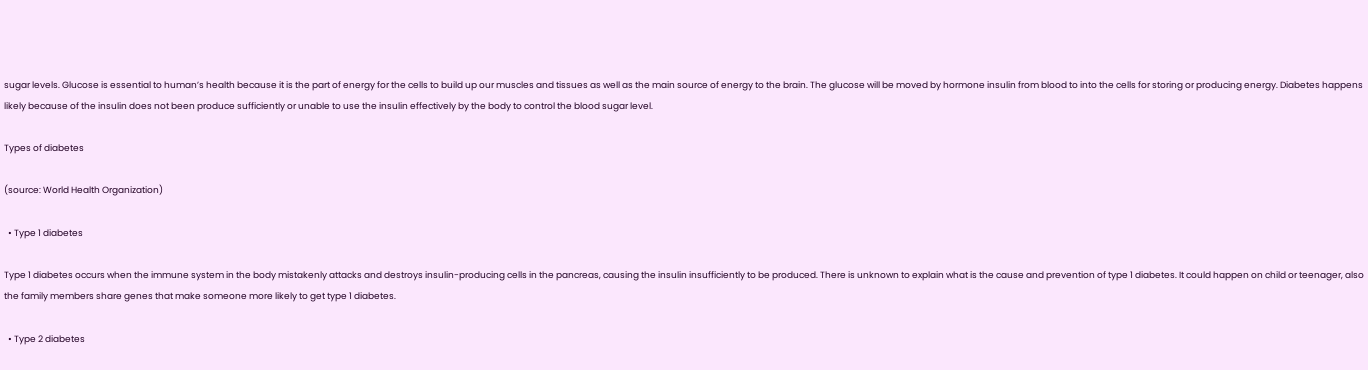sugar levels. Glucose is essential to human’s health because it is the part of energy for the cells to build up our muscles and tissues as well as the main source of energy to the brain. The glucose will be moved by hormone insulin from blood to into the cells for storing or producing energy. Diabetes happens likely because of the insulin does not been produce sufficiently or unable to use the insulin effectively by the body to control the blood sugar level.

Types of diabetes

(source: World Health Organization)

  • Type 1 diabetes

Type 1 diabetes occurs when the immune system in the body mistakenly attacks and destroys insulin-producing cells in the pancreas, causing the insulin insufficiently to be produced. There is unknown to explain what is the cause and prevention of type 1 diabetes. It could happen on child or teenager, also the family members share genes that make someone more likely to get type 1 diabetes.

  • Type 2 diabetes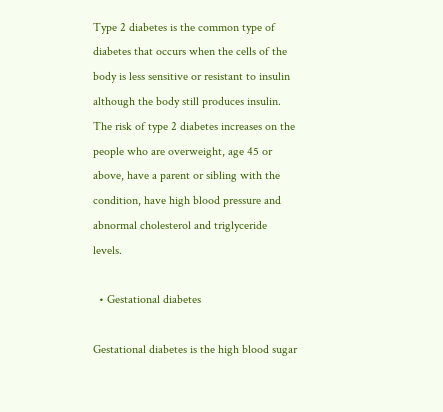Type 2 diabetes is the common type of diabetes that occurs when the cells of the body is less sensitive or resistant to insulin although the body still produces insulin. The risk of type 2 diabetes increases on the people who are overweight, age 45 or above, have a parent or sibling with the condition, have high blood pressure and abnormal cholesterol and triglyceride levels.

  • Gestational diabetes

Gestational diabetes is the high blood sugar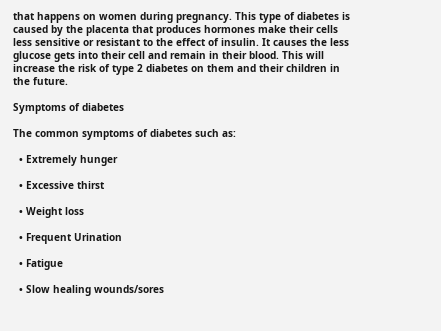that happens on women during pregnancy. This type of diabetes is caused by the placenta that produces hormones make their cells less sensitive or resistant to the effect of insulin. It causes the less glucose gets into their cell and remain in their blood. This will increase the risk of type 2 diabetes on them and their children in the future.

Symptoms of diabetes

The common symptoms of diabetes such as:

  • Extremely hunger

  • Excessive thirst

  • Weight loss

  • Frequent Urination

  • Fatigue

  • Slow healing wounds/sores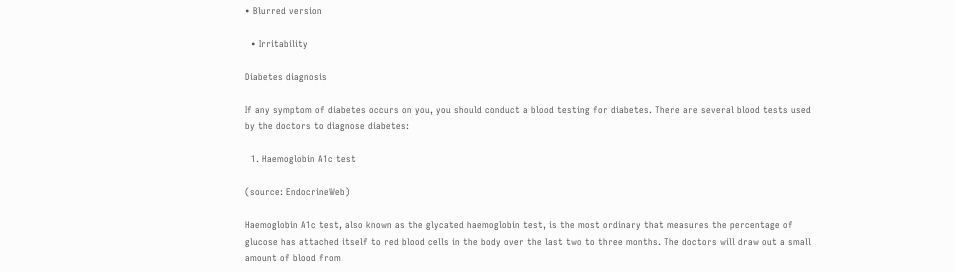• Blurred version

  • Irritability

Diabetes diagnosis

If any symptom of diabetes occurs on you, you should conduct a blood testing for diabetes. There are several blood tests used by the doctors to diagnose diabetes:

  1. Haemoglobin A1c test

(source: EndocrineWeb)

Haemoglobin A1c test, also known as the glycated haemoglobin test, is the most ordinary that measures the percentage of glucose has attached itself to red blood cells in the body over the last two to three months. The doctors will draw out a small amount of blood from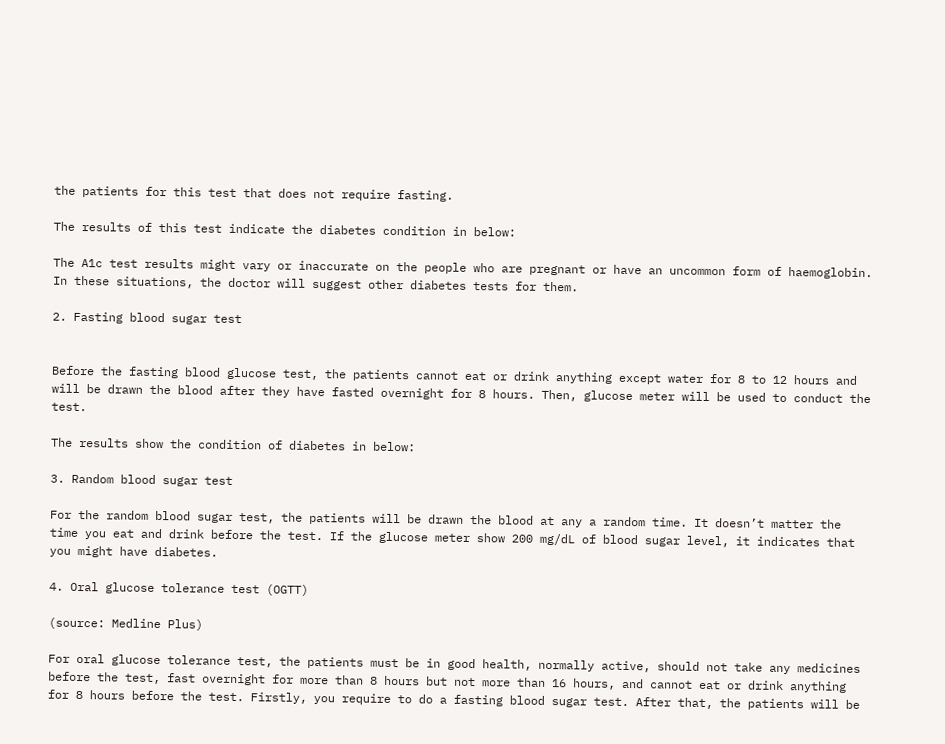the patients for this test that does not require fasting.

The results of this test indicate the diabetes condition in below:

The A1c test results might vary or inaccurate on the people who are pregnant or have an uncommon form of haemoglobin. In these situations, the doctor will suggest other diabetes tests for them.

2. Fasting blood sugar test


Before the fasting blood glucose test, the patients cannot eat or drink anything except water for 8 to 12 hours and will be drawn the blood after they have fasted overnight for 8 hours. Then, glucose meter will be used to conduct the test.

The results show the condition of diabetes in below:

3. Random blood sugar test

For the random blood sugar test, the patients will be drawn the blood at any a random time. It doesn’t matter the time you eat and drink before the test. If the glucose meter show 200 mg/dL of blood sugar level, it indicates that you might have diabetes.

4. Oral glucose tolerance test (OGTT)

(source: Medline Plus)

For oral glucose tolerance test, the patients must be in good health, normally active, should not take any medicines before the test, fast overnight for more than 8 hours but not more than 16 hours, and cannot eat or drink anything for 8 hours before the test. Firstly, you require to do a fasting blood sugar test. After that, the patients will be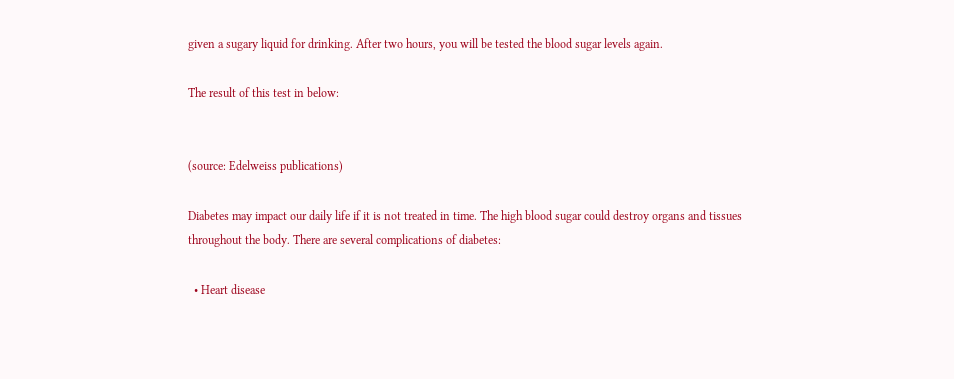given a sugary liquid for drinking. After two hours, you will be tested the blood sugar levels again.

The result of this test in below:


(source: Edelweiss publications)

Diabetes may impact our daily life if it is not treated in time. The high blood sugar could destroy organs and tissues throughout the body. There are several complications of diabetes:

  • Heart disease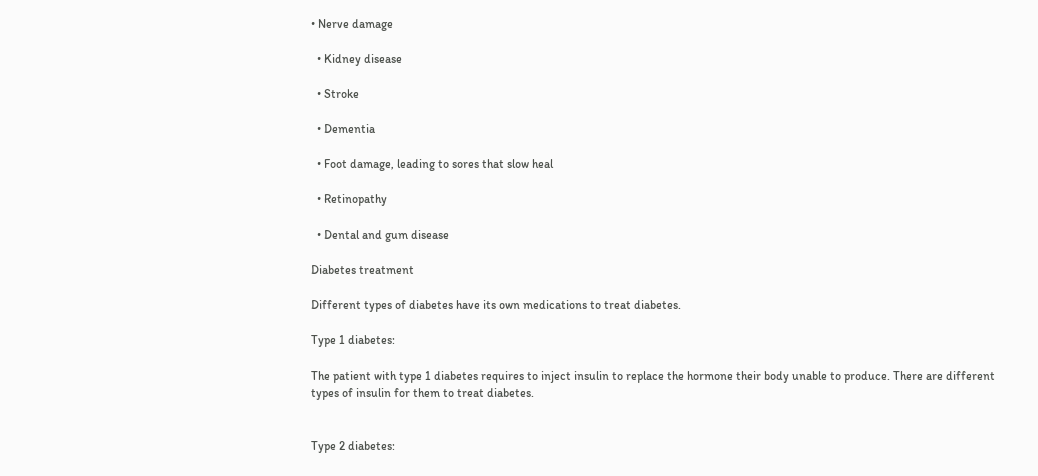• Nerve damage

  • Kidney disease

  • Stroke

  • Dementia

  • Foot damage, leading to sores that slow heal

  • Retinopathy

  • Dental and gum disease

Diabetes treatment

Different types of diabetes have its own medications to treat diabetes.

Type 1 diabetes:

The patient with type 1 diabetes requires to inject insulin to replace the hormone their body unable to produce. There are different types of insulin for them to treat diabetes.


Type 2 diabetes: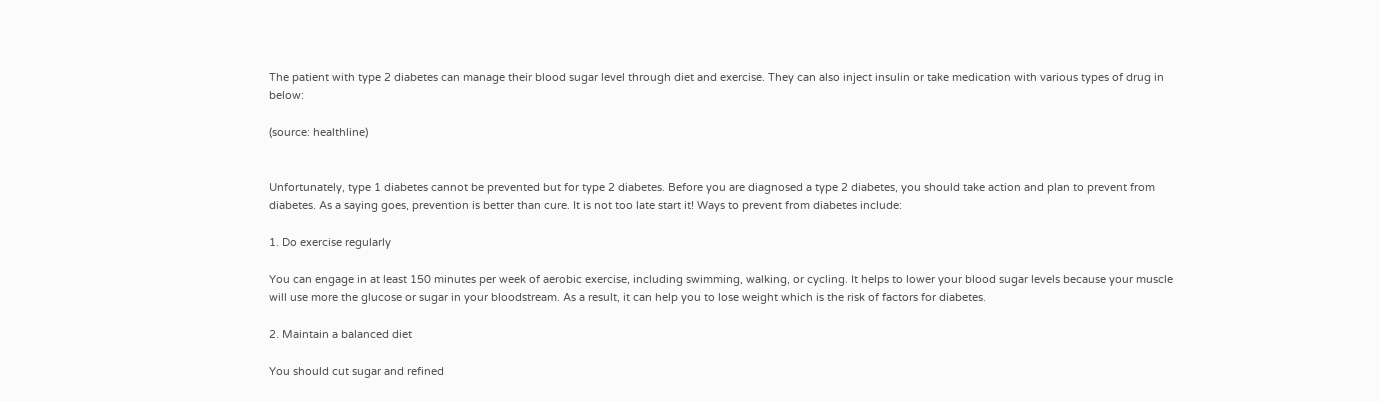The patient with type 2 diabetes can manage their blood sugar level through diet and exercise. They can also inject insulin or take medication with various types of drug in below:

(source: healthline)


Unfortunately, type 1 diabetes cannot be prevented but for type 2 diabetes. Before you are diagnosed a type 2 diabetes, you should take action and plan to prevent from diabetes. As a saying goes, prevention is better than cure. It is not too late start it! Ways to prevent from diabetes include:

1. Do exercise regularly

You can engage in at least 150 minutes per week of aerobic exercise, including swimming, walking, or cycling. It helps to lower your blood sugar levels because your muscle will use more the glucose or sugar in your bloodstream. As a result, it can help you to lose weight which is the risk of factors for diabetes.

2. Maintain a balanced diet

You should cut sugar and refined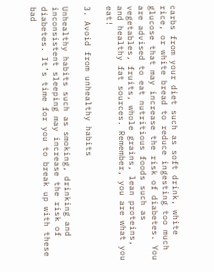carbs from your diet such as soft drink, white rice, or white bread to reduce ingesting too much glucose that may increase the risk of diabetes. You are advised to eat nutritious foods such as vegetables, fruits, whole grains, lean proteins, and healthy fat sources. Remember, you are what you eat!

3. Avoid from unhealthy habits

Unhealthy habits such as smoking, drinking and inconsistent sleeping may increase the risk of diabetes. It’s time for you to break up with these bad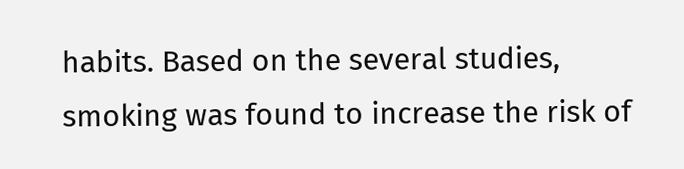habits. Based on the several studies, smoking was found to increase the risk of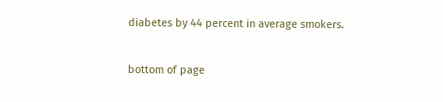diabetes by 44 percent in average smokers.

bottom of page